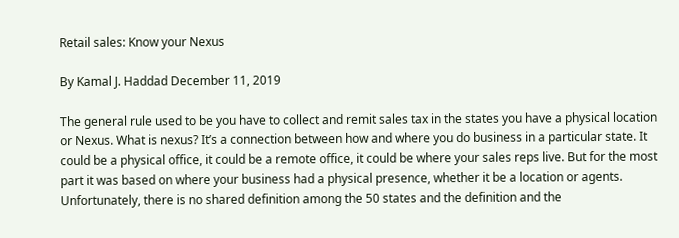Retail sales: Know your Nexus

By Kamal J. Haddad December 11, 2019

The general rule used to be you have to collect and remit sales tax in the states you have a physical location or Nexus. What is nexus? It’s a connection between how and where you do business in a particular state. It could be a physical office, it could be a remote office, it could be where your sales reps live. But for the most part it was based on where your business had a physical presence, whether it be a location or agents. Unfortunately, there is no shared definition among the 50 states and the definition and the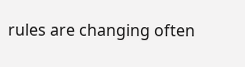rules are changing often